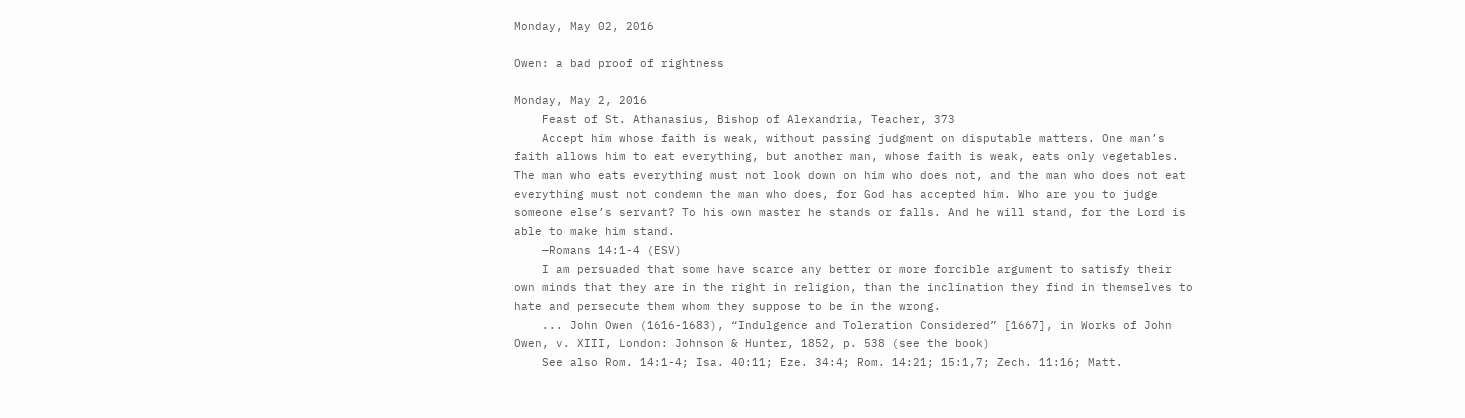Monday, May 02, 2016

Owen: a bad proof of rightness

Monday, May 2, 2016
    Feast of St. Athanasius, Bishop of Alexandria, Teacher, 373
    Accept him whose faith is weak, without passing judgment on disputable matters. One man’s faith allows him to eat everything, but another man, whose faith is weak, eats only vegetables. The man who eats everything must not look down on him who does not, and the man who does not eat everything must not condemn the man who does, for God has accepted him. Who are you to judge someone else’s servant? To his own master he stands or falls. And he will stand, for the Lord is able to make him stand.
    —Romans 14:1-4 (ESV)
    I am persuaded that some have scarce any better or more forcible argument to satisfy their own minds that they are in the right in religion, than the inclination they find in themselves to hate and persecute them whom they suppose to be in the wrong.
    ... John Owen (1616-1683), “Indulgence and Toleration Considered” [1667], in Works of John Owen, v. XIII, London: Johnson & Hunter, 1852, p. 538 (see the book)
    See also Rom. 14:1-4; Isa. 40:11; Eze. 34:4; Rom. 14:21; 15:1,7; Zech. 11:16; Matt.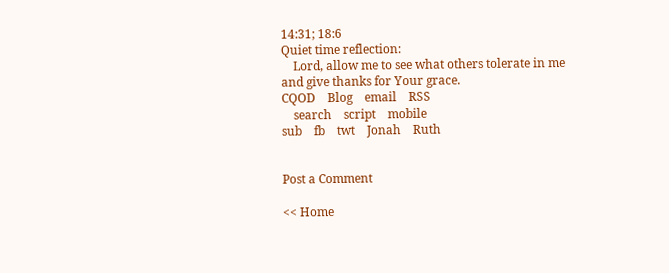14:31; 18:6
Quiet time reflection:
    Lord, allow me to see what others tolerate in me and give thanks for Your grace.
CQOD    Blog    email    RSS
    search    script    mobile
sub    fb    twt    Jonah    Ruth


Post a Comment

<< Home